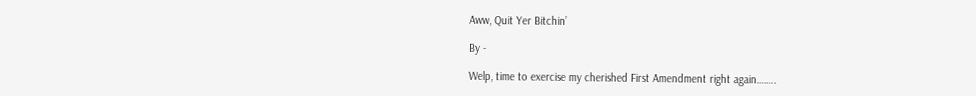Aww, Quit Yer Bitchin’

By -

Welp, time to exercise my cherished First Amendment right again……..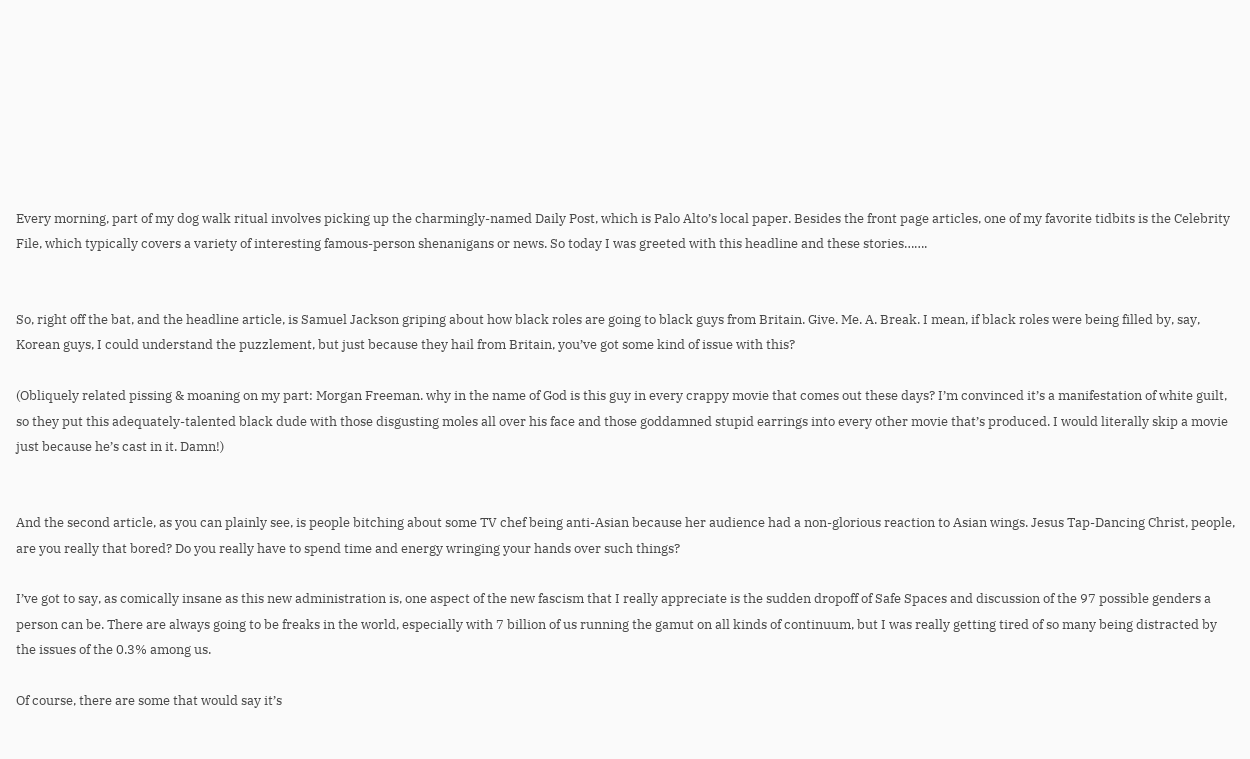Every morning, part of my dog walk ritual involves picking up the charmingly-named Daily Post, which is Palo Alto’s local paper. Besides the front page articles, one of my favorite tidbits is the Celebrity File, which typically covers a variety of interesting famous-person shenanigans or news. So today I was greeted with this headline and these stories…….


So, right off the bat, and the headline article, is Samuel Jackson griping about how black roles are going to black guys from Britain. Give. Me. A. Break. I mean, if black roles were being filled by, say, Korean guys, I could understand the puzzlement, but just because they hail from Britain, you’ve got some kind of issue with this?

(Obliquely related pissing & moaning on my part: Morgan Freeman. why in the name of God is this guy in every crappy movie that comes out these days? I’m convinced it’s a manifestation of white guilt, so they put this adequately-talented black dude with those disgusting moles all over his face and those goddamned stupid earrings into every other movie that’s produced. I would literally skip a movie just because he’s cast in it. Damn!)


And the second article, as you can plainly see, is people bitching about some TV chef being anti-Asian because her audience had a non-glorious reaction to Asian wings. Jesus Tap-Dancing Christ, people, are you really that bored? Do you really have to spend time and energy wringing your hands over such things?

I’ve got to say, as comically insane as this new administration is, one aspect of the new fascism that I really appreciate is the sudden dropoff of Safe Spaces and discussion of the 97 possible genders a person can be. There are always going to be freaks in the world, especially with 7 billion of us running the gamut on all kinds of continuum, but I was really getting tired of so many being distracted by the issues of the 0.3% among us.

Of course, there are some that would say it’s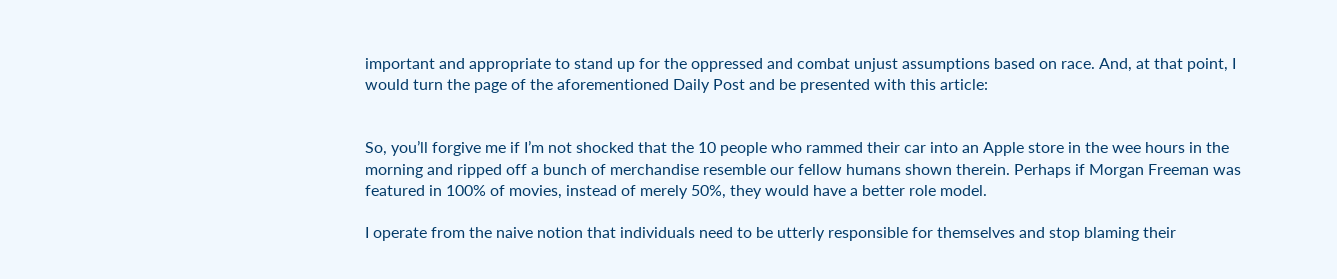important and appropriate to stand up for the oppressed and combat unjust assumptions based on race. And, at that point, I would turn the page of the aforementioned Daily Post and be presented with this article:


So, you’ll forgive me if I’m not shocked that the 10 people who rammed their car into an Apple store in the wee hours in the morning and ripped off a bunch of merchandise resemble our fellow humans shown therein. Perhaps if Morgan Freeman was featured in 100% of movies, instead of merely 50%, they would have a better role model.

I operate from the naive notion that individuals need to be utterly responsible for themselves and stop blaming their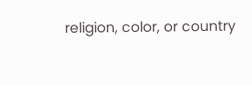religion, color, or country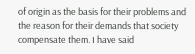of origin as the basis for their problems and the reason for their demands that society compensate them. I have said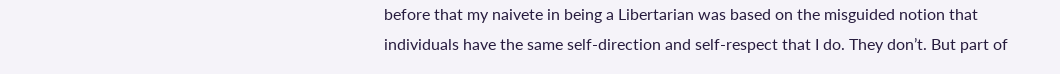before that my naivete in being a Libertarian was based on the misguided notion that individuals have the same self-direction and self-respect that I do. They don’t. But part of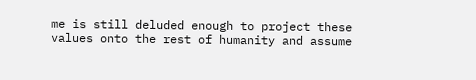me is still deluded enough to project these values onto the rest of humanity and assume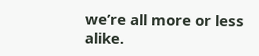we’re all more or less alike.